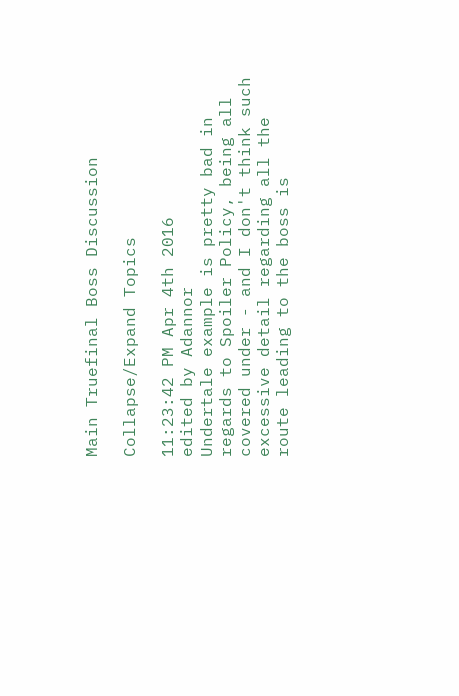Main Truefinal Boss Discussion

Collapse/Expand Topics

11:23:42 PM Apr 4th 2016
edited by Adannor
Undertale example is pretty bad in regards to Spoiler Policy, being all covered under - and I don't think such excessive detail regarding all the route leading to the boss is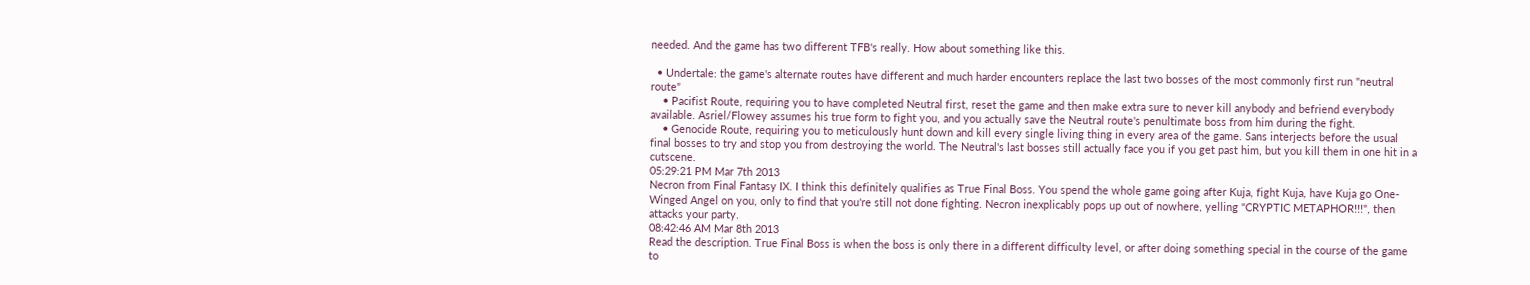needed. And the game has two different TFB's really. How about something like this.

  • Undertale: the game's alternate routes have different and much harder encounters replace the last two bosses of the most commonly first run "neutral route"
    • Pacifist Route, requiring you to have completed Neutral first, reset the game and then make extra sure to never kill anybody and befriend everybody available. Asriel/Flowey assumes his true form to fight you, and you actually save the Neutral route's penultimate boss from him during the fight.
    • Genocide Route, requiring you to meticulously hunt down and kill every single living thing in every area of the game. Sans interjects before the usual final bosses to try and stop you from destroying the world. The Neutral's last bosses still actually face you if you get past him, but you kill them in one hit in a cutscene.
05:29:21 PM Mar 7th 2013
Necron from Final Fantasy IX. I think this definitely qualifies as True Final Boss. You spend the whole game going after Kuja, fight Kuja, have Kuja go One-Winged Angel on you, only to find that you're still not done fighting. Necron inexplicably pops up out of nowhere, yelling "CRYPTIC METAPHOR!!!", then attacks your party.
08:42:46 AM Mar 8th 2013
Read the description. True Final Boss is when the boss is only there in a different difficulty level, or after doing something special in the course of the game to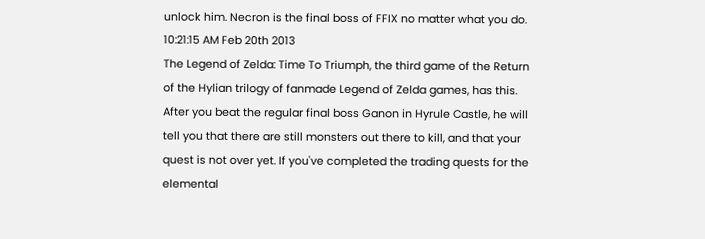unlock him. Necron is the final boss of FFIX no matter what you do.
10:21:15 AM Feb 20th 2013
The Legend of Zelda: Time To Triumph, the third game of the Return of the Hylian trilogy of fanmade Legend of Zelda games, has this. After you beat the regular final boss Ganon in Hyrule Castle, he will tell you that there are still monsters out there to kill, and that your quest is not over yet. If you've completed the trading quests for the elemental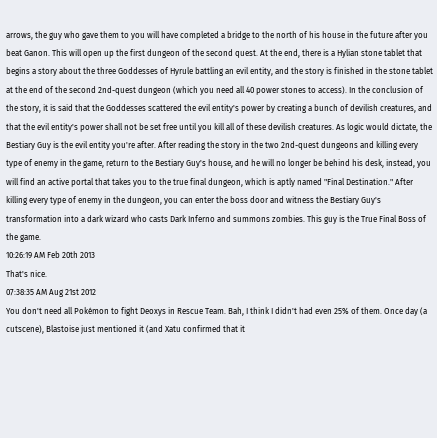arrows, the guy who gave them to you will have completed a bridge to the north of his house in the future after you beat Ganon. This will open up the first dungeon of the second quest. At the end, there is a Hylian stone tablet that begins a story about the three Goddesses of Hyrule battling an evil entity, and the story is finished in the stone tablet at the end of the second 2nd-quest dungeon (which you need all 40 power stones to access). In the conclusion of the story, it is said that the Goddesses scattered the evil entity's power by creating a bunch of devilish creatures, and that the evil entity's power shall not be set free until you kill all of these devilish creatures. As logic would dictate, the Bestiary Guy is the evil entity you're after. After reading the story in the two 2nd-quest dungeons and killing every type of enemy in the game, return to the Bestiary Guy's house, and he will no longer be behind his desk, instead, you will find an active portal that takes you to the true final dungeon, which is aptly named "Final Destination." After killing every type of enemy in the dungeon, you can enter the boss door and witness the Bestiary Guy's transformation into a dark wizard who casts Dark Inferno and summons zombies. This guy is the True Final Boss of the game.
10:26:19 AM Feb 20th 2013
That's nice.
07:38:35 AM Aug 21st 2012
You don't need all Pokémon to fight Deoxys in Rescue Team. Bah, I think I didn't had even 25% of them. Once day (a cutscene), Blastoise just mentioned it (and Xatu confirmed that it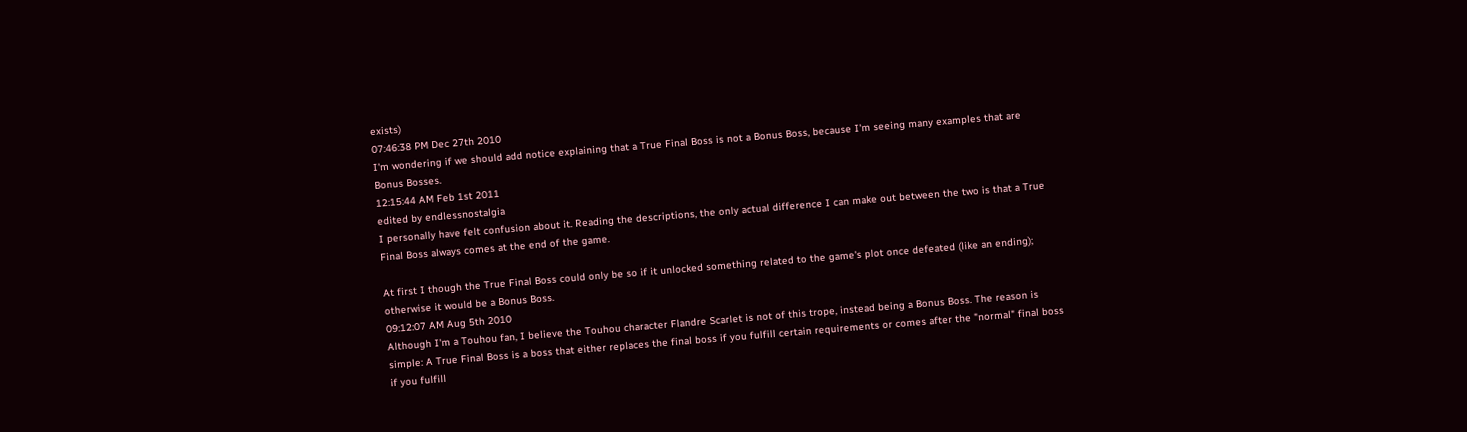exists)
07:46:38 PM Dec 27th 2010
I'm wondering if we should add notice explaining that a True Final Boss is not a Bonus Boss, because I'm seeing many examples that are Bonus Bosses.
12:15:44 AM Feb 1st 2011
edited by endlessnostalgia
I personally have felt confusion about it. Reading the descriptions, the only actual difference I can make out between the two is that a True Final Boss always comes at the end of the game.

At first I though the True Final Boss could only be so if it unlocked something related to the game's plot once defeated (like an ending); otherwise it would be a Bonus Boss.
09:12:07 AM Aug 5th 2010
Although I'm a Touhou fan, I believe the Touhou character Flandre Scarlet is not of this trope, instead being a Bonus Boss. The reason is simple: A True Final Boss is a boss that either replaces the final boss if you fulfill certain requirements or comes after the "normal" final boss if you fulfill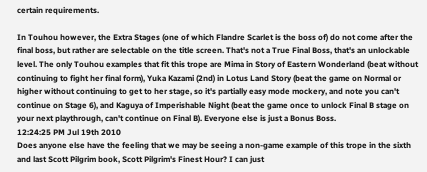certain requirements.

In Touhou however, the Extra Stages (one of which Flandre Scarlet is the boss of) do not come after the final boss, but rather are selectable on the title screen. That's not a True Final Boss, that's an unlockable level. The only Touhou examples that fit this trope are Mima in Story of Eastern Wonderland (beat without continuing to fight her final form), Yuka Kazami (2nd) in Lotus Land Story (beat the game on Normal or higher without continuing to get to her stage, so it's partially easy mode mockery, and note you can't continue on Stage 6), and Kaguya of Imperishable Night (beat the game once to unlock Final B stage on your next playthrough, can't continue on Final B). Everyone else is just a Bonus Boss.
12:24:25 PM Jul 19th 2010
Does anyone else have the feeling that we may be seeing a non-game example of this trope in the sixth and last Scott Pilgrim book, Scott Pilgrim's Finest Hour? I can just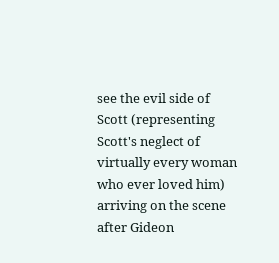see the evil side of Scott (representing Scott's neglect of virtually every woman who ever loved him) arriving on the scene after Gideon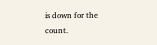is down for the count.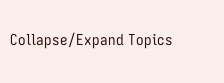Collapse/Expand Topics